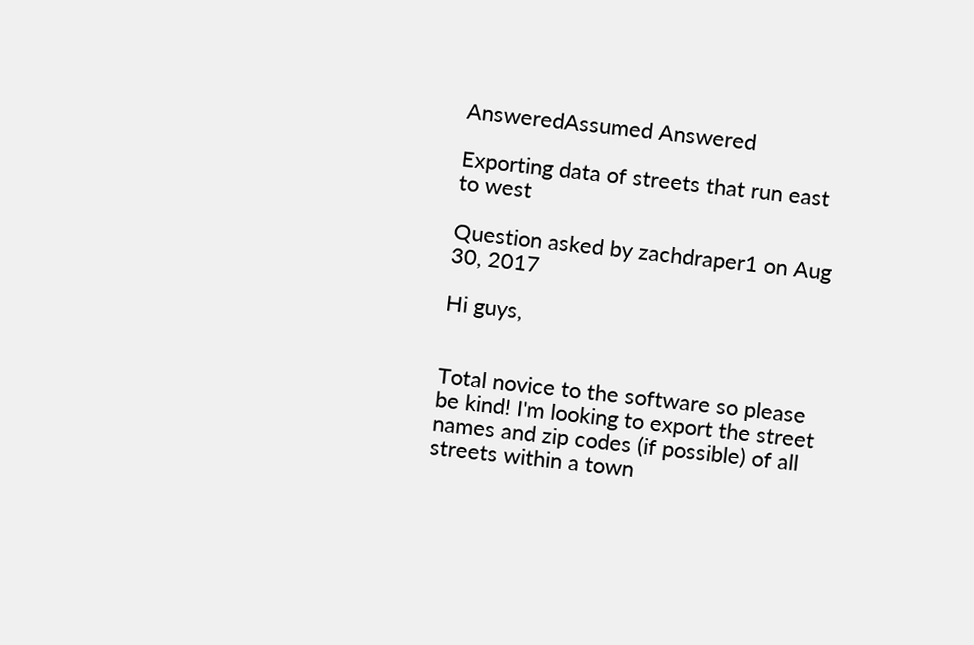AnsweredAssumed Answered

Exporting data of streets that run east to west

Question asked by zachdraper1 on Aug 30, 2017

Hi guys,


Total novice to the software so please be kind! I'm looking to export the street names and zip codes (if possible) of all streets within a town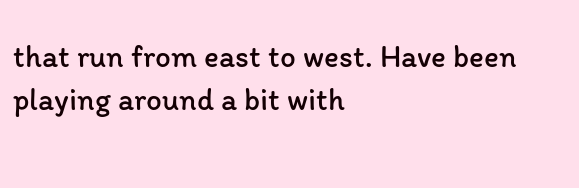that run from east to west. Have been playing around a bit with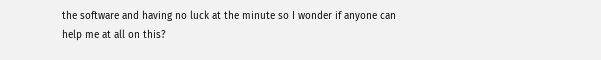the software and having no luck at the minute so I wonder if anyone can help me at all on this?